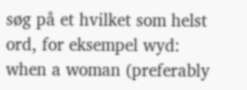søg på et hvilket som helst ord, for eksempel wyd:
when a woman (preferably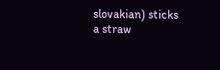slovakian) sticks a straw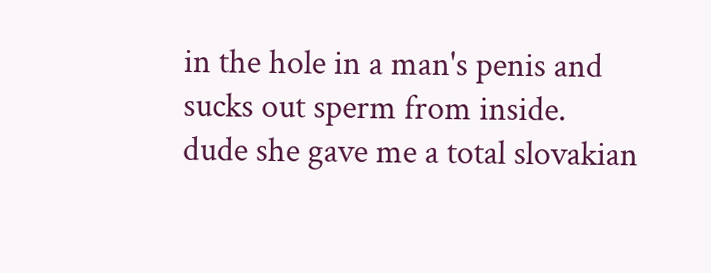in the hole in a man's penis and sucks out sperm from inside.
dude she gave me a total slovakian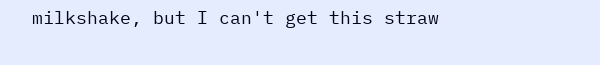milkshake, but I can't get this straw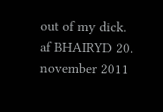out of my dick.
af BHAIRYD 20. november 2011